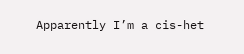Apparently I’m a cis-het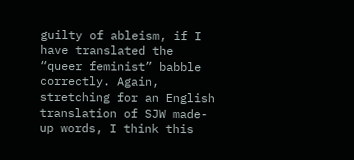guilty of ableism, if I have translated the “queer feminist” babble correctly. Again, stretching for an English translation of SJW made-up words, I think this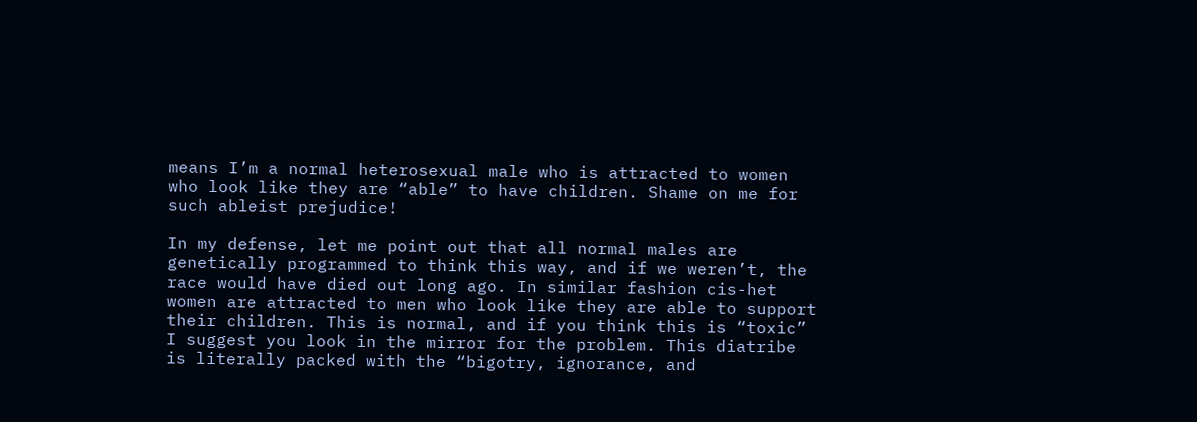means I’m a normal heterosexual male who is attracted to women who look like they are “able” to have children. Shame on me for such ableist prejudice!

In my defense, let me point out that all normal males are genetically programmed to think this way, and if we weren’t, the race would have died out long ago. In similar fashion cis-het women are attracted to men who look like they are able to support their children. This is normal, and if you think this is “toxic” I suggest you look in the mirror for the problem. This diatribe is literally packed with the “bigotry, ignorance, and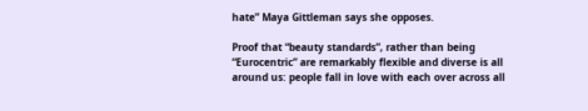hate” Maya Gittleman says she opposes.

Proof that “beauty standards”, rather than being “Eurocentric” are remarkably flexible and diverse is all around us: people fall in love with each over across all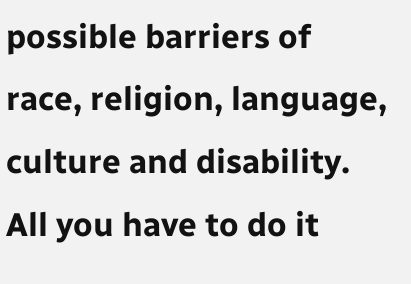possible barriers of race, religion, language, culture and disability. All you have to do it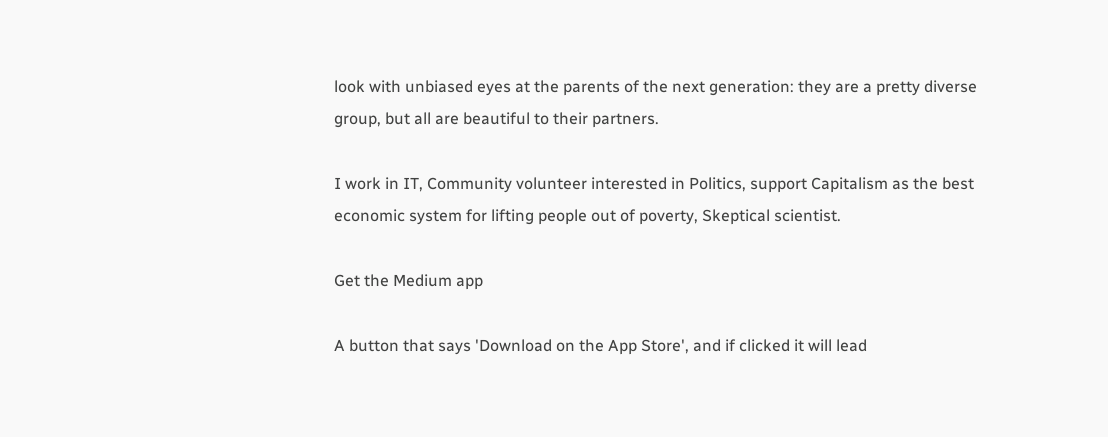look with unbiased eyes at the parents of the next generation: they are a pretty diverse group, but all are beautiful to their partners.

I work in IT, Community volunteer interested in Politics, support Capitalism as the best economic system for lifting people out of poverty, Skeptical scientist.

Get the Medium app

A button that says 'Download on the App Store', and if clicked it will lead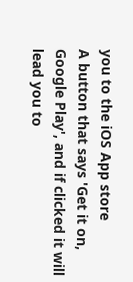you to the iOS App store
A button that says 'Get it on, Google Play', and if clicked it will lead you to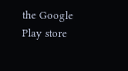the Google Play store